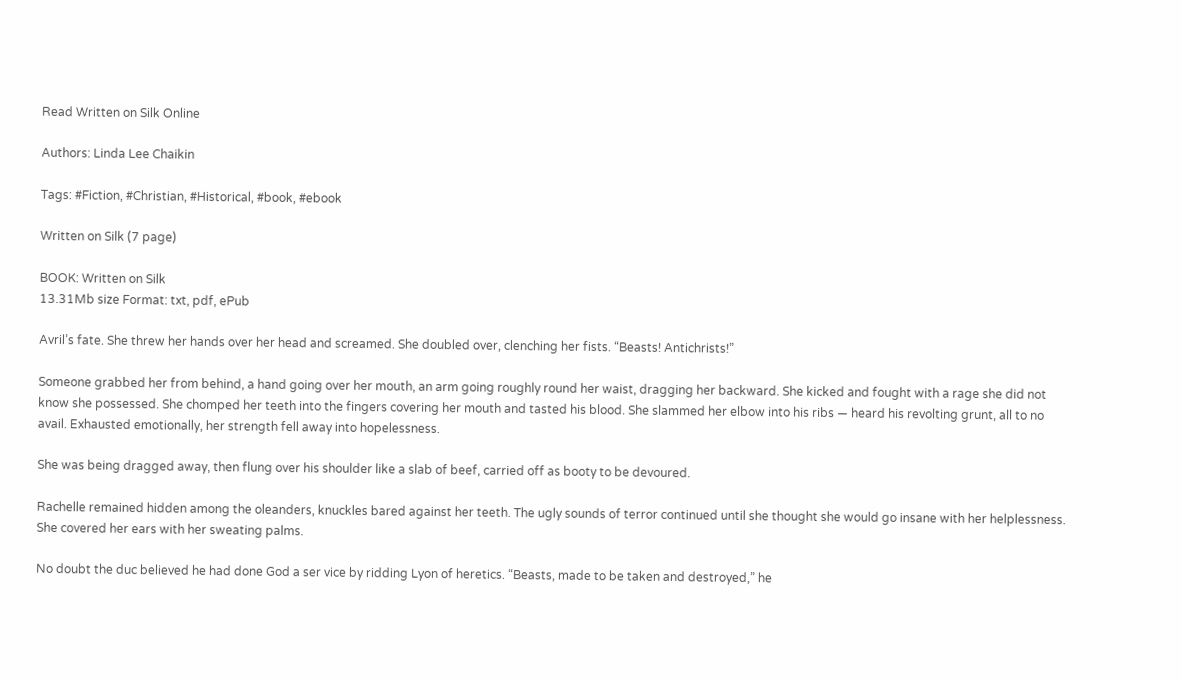Read Written on Silk Online

Authors: Linda Lee Chaikin

Tags: #Fiction, #Christian, #Historical, #book, #ebook

Written on Silk (7 page)

BOOK: Written on Silk
13.31Mb size Format: txt, pdf, ePub

Avril’s fate. She threw her hands over her head and screamed. She doubled over, clenching her fists. “Beasts! Antichrists!”

Someone grabbed her from behind, a hand going over her mouth, an arm going roughly round her waist, dragging her backward. She kicked and fought with a rage she did not know she possessed. She chomped her teeth into the fingers covering her mouth and tasted his blood. She slammed her elbow into his ribs — heard his revolting grunt, all to no avail. Exhausted emotionally, her strength fell away into hopelessness.

She was being dragged away, then flung over his shoulder like a slab of beef, carried off as booty to be devoured.

Rachelle remained hidden among the oleanders, knuckles bared against her teeth. The ugly sounds of terror continued until she thought she would go insane with her helplessness. She covered her ears with her sweating palms.

No doubt the duc believed he had done God a ser vice by ridding Lyon of heretics. “Beasts, made to be taken and destroyed,” he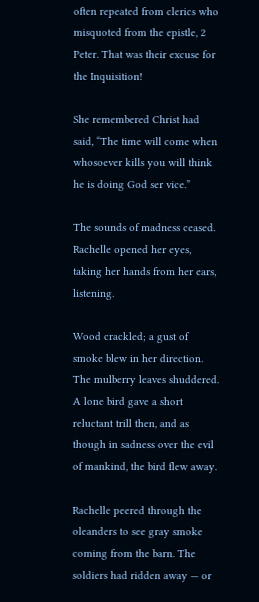often repeated from clerics who misquoted from the epistle, 2 Peter. That was their excuse for the Inquisition!

She remembered Christ had said, “The time will come when whosoever kills you will think he is doing God ser vice.”

The sounds of madness ceased. Rachelle opened her eyes, taking her hands from her ears, listening.

Wood crackled; a gust of smoke blew in her direction. The mulberry leaves shuddered. A lone bird gave a short reluctant trill then, and as though in sadness over the evil of mankind, the bird flew away.

Rachelle peered through the oleanders to see gray smoke coming from the barn. The soldiers had ridden away — or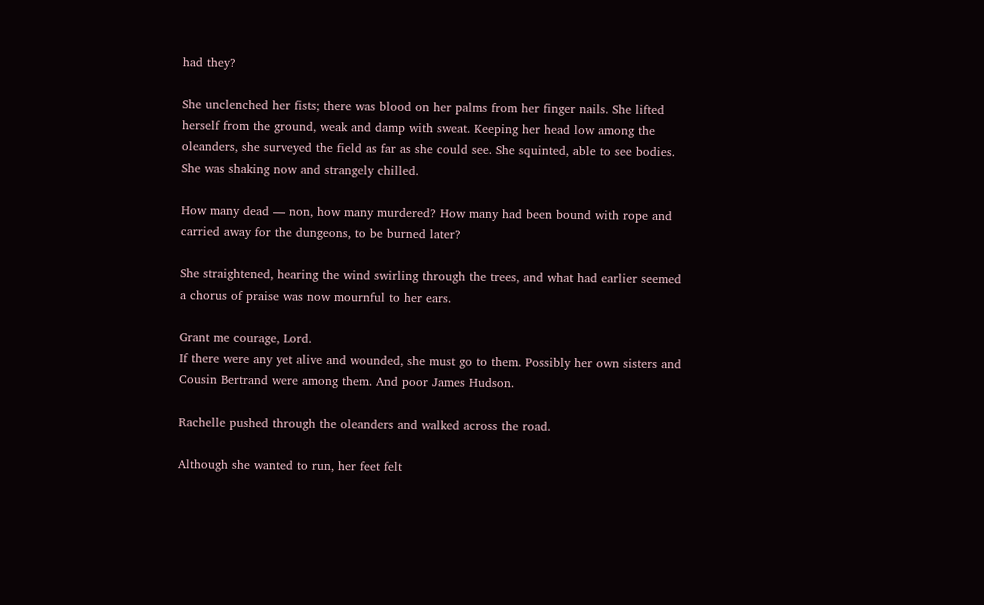had they?

She unclenched her fists; there was blood on her palms from her finger nails. She lifted herself from the ground, weak and damp with sweat. Keeping her head low among the oleanders, she surveyed the field as far as she could see. She squinted, able to see bodies. She was shaking now and strangely chilled.

How many dead — non, how many murdered? How many had been bound with rope and carried away for the dungeons, to be burned later?

She straightened, hearing the wind swirling through the trees, and what had earlier seemed a chorus of praise was now mournful to her ears.

Grant me courage, Lord.
If there were any yet alive and wounded, she must go to them. Possibly her own sisters and Cousin Bertrand were among them. And poor James Hudson.

Rachelle pushed through the oleanders and walked across the road.

Although she wanted to run, her feet felt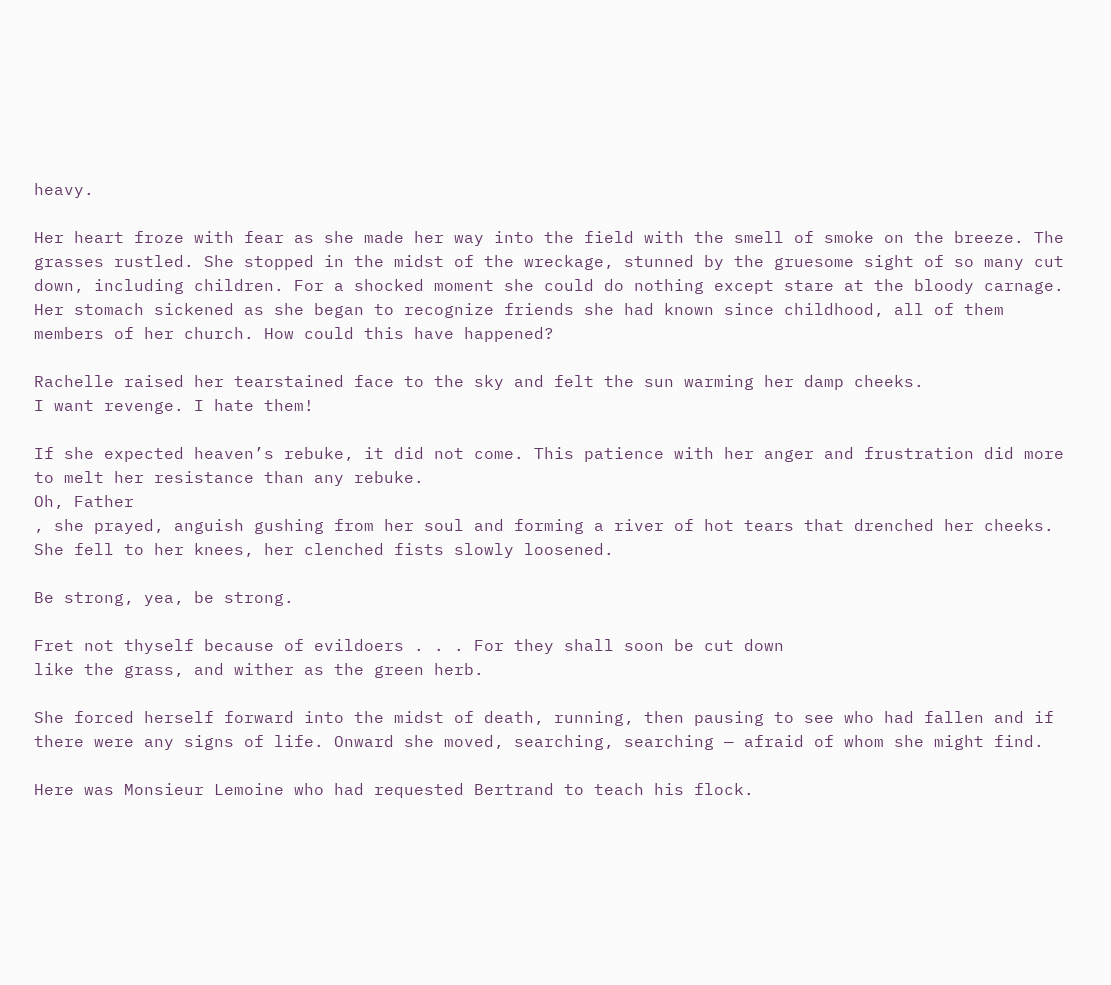heavy.

Her heart froze with fear as she made her way into the field with the smell of smoke on the breeze. The grasses rustled. She stopped in the midst of the wreckage, stunned by the gruesome sight of so many cut down, including children. For a shocked moment she could do nothing except stare at the bloody carnage. Her stomach sickened as she began to recognize friends she had known since childhood, all of them members of her church. How could this have happened?

Rachelle raised her tearstained face to the sky and felt the sun warming her damp cheeks.
I want revenge. I hate them!

If she expected heaven’s rebuke, it did not come. This patience with her anger and frustration did more to melt her resistance than any rebuke.
Oh, Father
, she prayed, anguish gushing from her soul and forming a river of hot tears that drenched her cheeks. She fell to her knees, her clenched fists slowly loosened.

Be strong, yea, be strong.

Fret not thyself because of evildoers . . . For they shall soon be cut down
like the grass, and wither as the green herb.

She forced herself forward into the midst of death, running, then pausing to see who had fallen and if there were any signs of life. Onward she moved, searching, searching — afraid of whom she might find.

Here was Monsieur Lemoine who had requested Bertrand to teach his flock.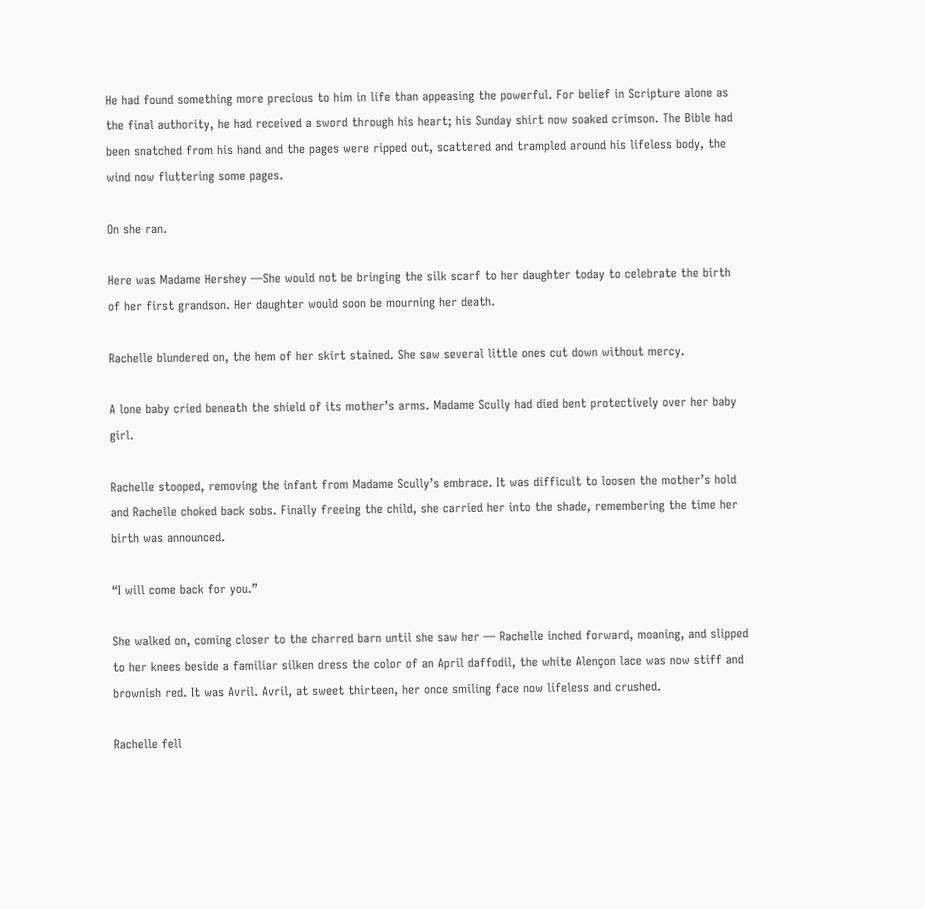He had found something more precious to him in life than appeasing the powerful. For belief in Scripture alone as the final authority, he had received a sword through his heart; his Sunday shirt now soaked crimson. The Bible had been snatched from his hand and the pages were ripped out, scattered and trampled around his lifeless body, the wind now fluttering some pages.

On she ran.

Here was Madame Hershey —She would not be bringing the silk scarf to her daughter today to celebrate the birth of her first grandson. Her daughter would soon be mourning her death.

Rachelle blundered on, the hem of her skirt stained. She saw several little ones cut down without mercy.

A lone baby cried beneath the shield of its mother’s arms. Madame Scully had died bent protectively over her baby girl.

Rachelle stooped, removing the infant from Madame Scully’s embrace. It was difficult to loosen the mother’s hold and Rachelle choked back sobs. Finally freeing the child, she carried her into the shade, remembering the time her birth was announced.

“I will come back for you.”

She walked on, coming closer to the charred barn until she saw her — Rachelle inched forward, moaning, and slipped to her knees beside a familiar silken dress the color of an April daffodil, the white Alençon lace was now stiff and brownish red. It was Avril. Avril, at sweet thirteen, her once smiling face now lifeless and crushed.

Rachelle fell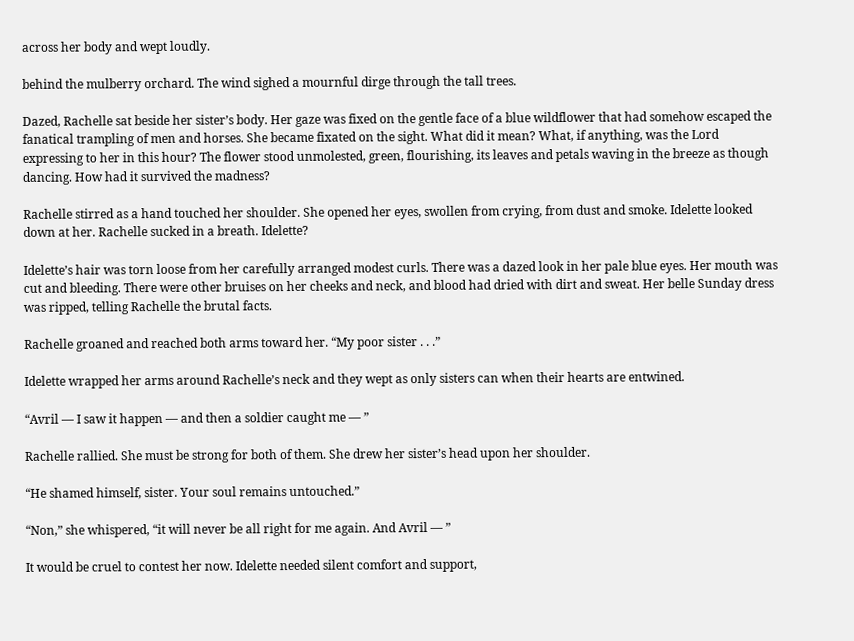across her body and wept loudly.

behind the mulberry orchard. The wind sighed a mournful dirge through the tall trees.

Dazed, Rachelle sat beside her sister’s body. Her gaze was fixed on the gentle face of a blue wildflower that had somehow escaped the fanatical trampling of men and horses. She became fixated on the sight. What did it mean? What, if anything, was the Lord expressing to her in this hour? The flower stood unmolested, green, flourishing, its leaves and petals waving in the breeze as though dancing. How had it survived the madness?

Rachelle stirred as a hand touched her shoulder. She opened her eyes, swollen from crying, from dust and smoke. Idelette looked down at her. Rachelle sucked in a breath. Idelette?

Idelette’s hair was torn loose from her carefully arranged modest curls. There was a dazed look in her pale blue eyes. Her mouth was cut and bleeding. There were other bruises on her cheeks and neck, and blood had dried with dirt and sweat. Her belle Sunday dress was ripped, telling Rachelle the brutal facts.

Rachelle groaned and reached both arms toward her. “My poor sister . . .”

Idelette wrapped her arms around Rachelle’s neck and they wept as only sisters can when their hearts are entwined.

“Avril — I saw it happen — and then a soldier caught me — ”

Rachelle rallied. She must be strong for both of them. She drew her sister’s head upon her shoulder.

“He shamed himself, sister. Your soul remains untouched.”

“Non,” she whispered, “it will never be all right for me again. And Avril — ”

It would be cruel to contest her now. Idelette needed silent comfort and support,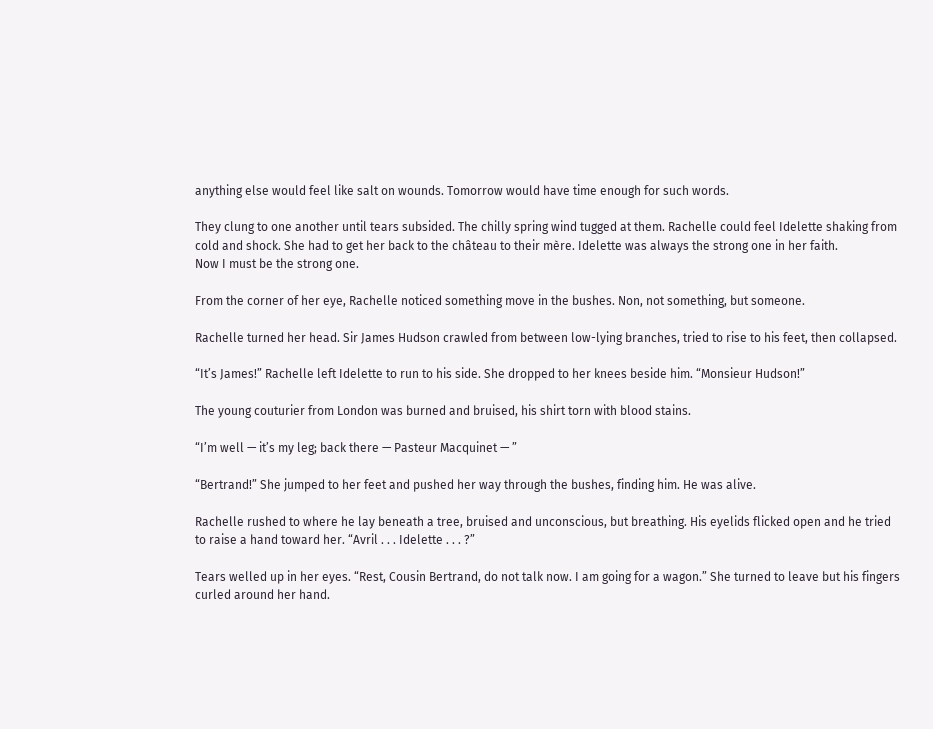anything else would feel like salt on wounds. Tomorrow would have time enough for such words.

They clung to one another until tears subsided. The chilly spring wind tugged at them. Rachelle could feel Idelette shaking from cold and shock. She had to get her back to the château to their mère. Idelette was always the strong one in her faith.
Now I must be the strong one.

From the corner of her eye, Rachelle noticed something move in the bushes. Non, not something, but someone.

Rachelle turned her head. Sir James Hudson crawled from between low-lying branches, tried to rise to his feet, then collapsed.

“It’s James!” Rachelle left Idelette to run to his side. She dropped to her knees beside him. “Monsieur Hudson!”

The young couturier from London was burned and bruised, his shirt torn with blood stains.

“I’m well — it’s my leg; back there — Pasteur Macquinet — ”

“Bertrand!” She jumped to her feet and pushed her way through the bushes, finding him. He was alive.

Rachelle rushed to where he lay beneath a tree, bruised and unconscious, but breathing. His eyelids flicked open and he tried to raise a hand toward her. “Avril . . . Idelette . . . ?”

Tears welled up in her eyes. “Rest, Cousin Bertrand, do not talk now. I am going for a wagon.” She turned to leave but his fingers curled around her hand.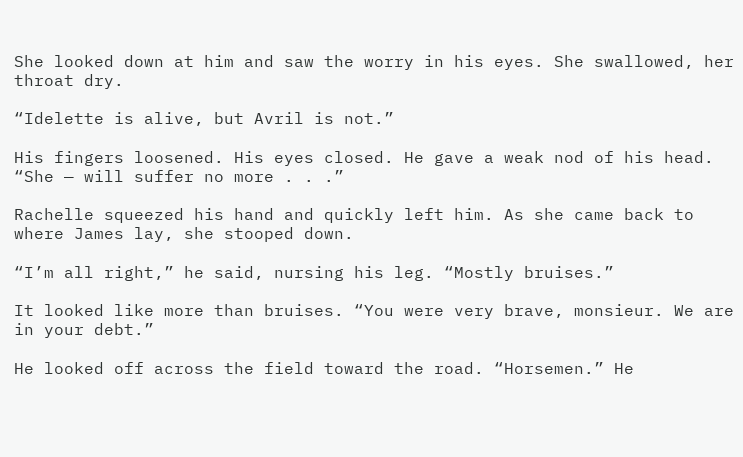She looked down at him and saw the worry in his eyes. She swallowed, her throat dry.

“Idelette is alive, but Avril is not.”

His fingers loosened. His eyes closed. He gave a weak nod of his head. “She — will suffer no more . . .”

Rachelle squeezed his hand and quickly left him. As she came back to where James lay, she stooped down.

“I’m all right,” he said, nursing his leg. “Mostly bruises.”

It looked like more than bruises. “You were very brave, monsieur. We are in your debt.”

He looked off across the field toward the road. “Horsemen.” He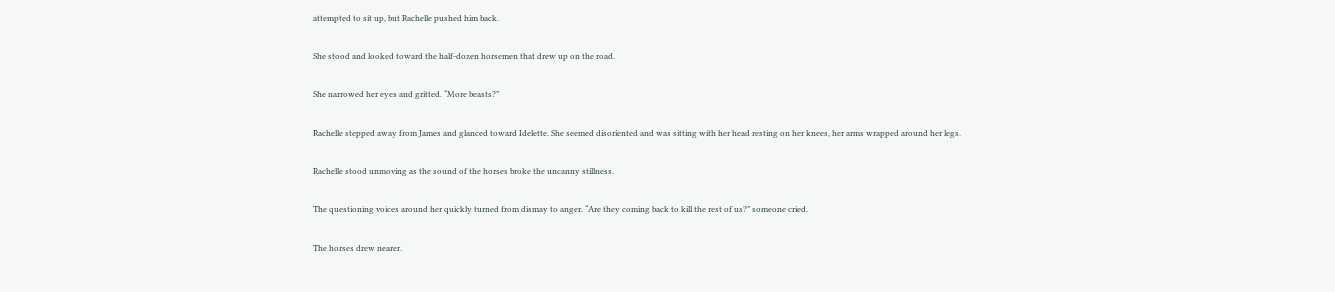attempted to sit up, but Rachelle pushed him back.

She stood and looked toward the half-dozen horsemen that drew up on the road.

She narrowed her eyes and gritted. “More beasts?”

Rachelle stepped away from James and glanced toward Idelette. She seemed disoriented and was sitting with her head resting on her knees, her arms wrapped around her legs.

Rachelle stood unmoving as the sound of the horses broke the uncanny stillness.

The questioning voices around her quickly turned from dismay to anger. “Are they coming back to kill the rest of us?” someone cried.

The horses drew nearer.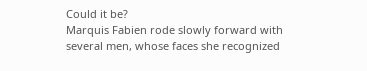Could it be?
Marquis Fabien rode slowly forward with several men, whose faces she recognized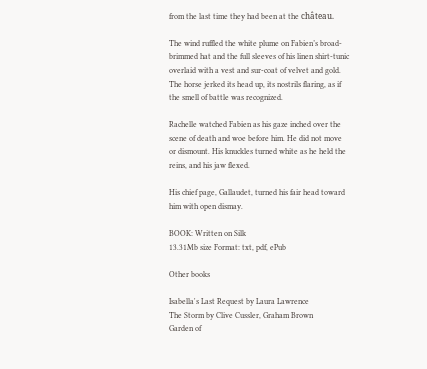from the last time they had been at the château.

The wind ruffled the white plume on Fabien’s broad-brimmed hat and the full sleeves of his linen shirt-tunic overlaid with a vest and sur-coat of velvet and gold. The horse jerked its head up, its nostrils flaring, as if the smell of battle was recognized.

Rachelle watched Fabien as his gaze inched over the scene of death and woe before him. He did not move or dismount. His knuckles turned white as he held the reins, and his jaw flexed.

His chief page, Gallaudet, turned his fair head toward him with open dismay.

BOOK: Written on Silk
13.31Mb size Format: txt, pdf, ePub

Other books

Isabella's Last Request by Laura Lawrence
The Storm by Clive Cussler, Graham Brown
Garden of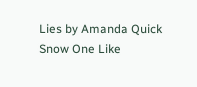Lies by Amanda Quick
Snow One Like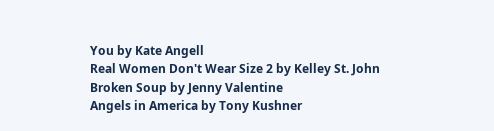You by Kate Angell
Real Women Don't Wear Size 2 by Kelley St. John
Broken Soup by Jenny Valentine
Angels in America by Tony Kushner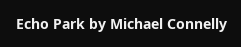Echo Park by Michael Connelly